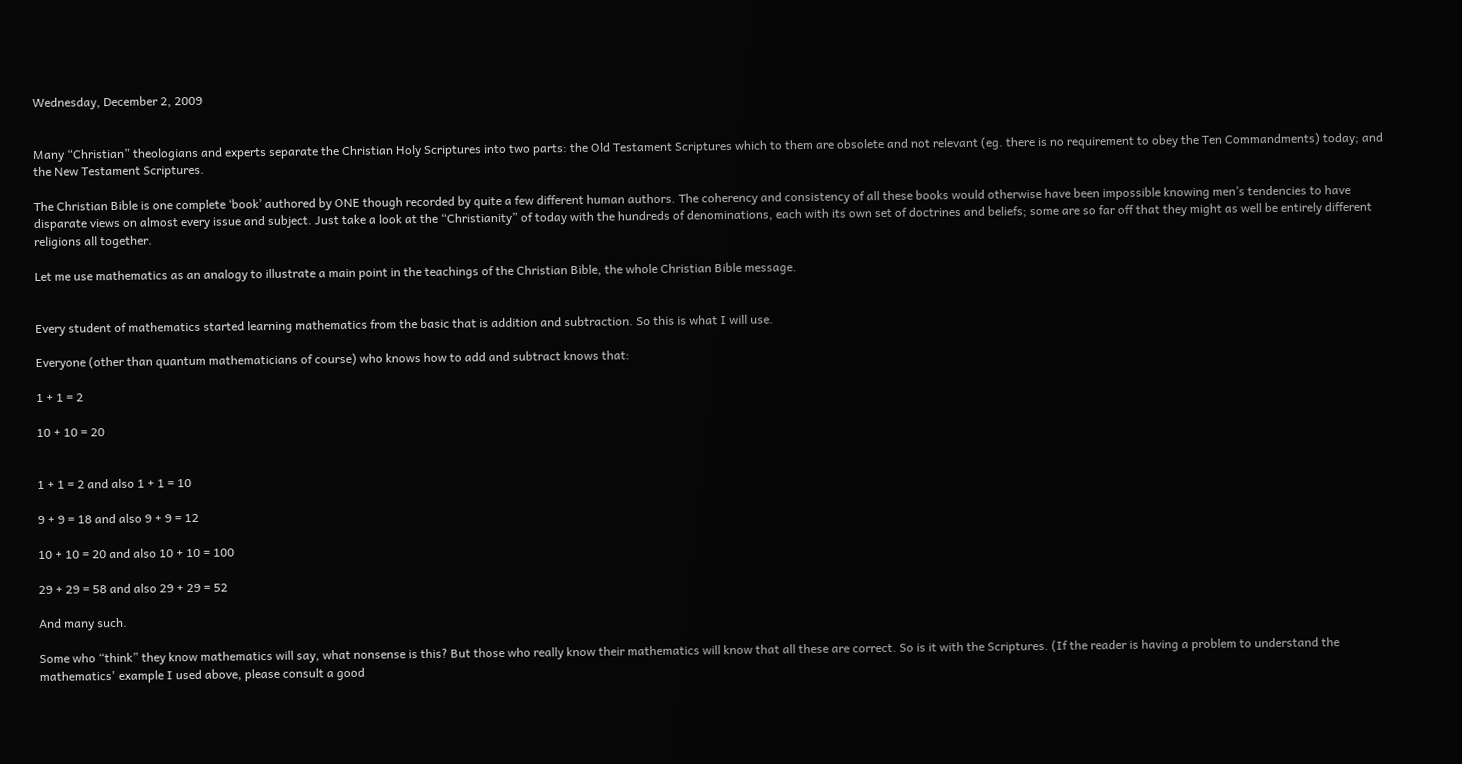Wednesday, December 2, 2009


Many “Christian” theologians and experts separate the Christian Holy Scriptures into two parts: the Old Testament Scriptures which to them are obsolete and not relevant (eg. there is no requirement to obey the Ten Commandments) today; and the New Testament Scriptures.

The Christian Bible is one complete ‘book’ authored by ONE though recorded by quite a few different human authors. The coherency and consistency of all these books would otherwise have been impossible knowing men’s tendencies to have disparate views on almost every issue and subject. Just take a look at the “Christianity” of today with the hundreds of denominations, each with its own set of doctrines and beliefs; some are so far off that they might as well be entirely different religions all together.

Let me use mathematics as an analogy to illustrate a main point in the teachings of the Christian Bible, the whole Christian Bible message.


Every student of mathematics started learning mathematics from the basic that is addition and subtraction. So this is what I will use.

Everyone (other than quantum mathematicians of course) who knows how to add and subtract knows that:

1 + 1 = 2

10 + 10 = 20


1 + 1 = 2 and also 1 + 1 = 10

9 + 9 = 18 and also 9 + 9 = 12

10 + 10 = 20 and also 10 + 10 = 100

29 + 29 = 58 and also 29 + 29 = 52

And many such.

Some who “think” they know mathematics will say, what nonsense is this? But those who really know their mathematics will know that all these are correct. So is it with the Scriptures. (If the reader is having a problem to understand the mathematics' example I used above, please consult a good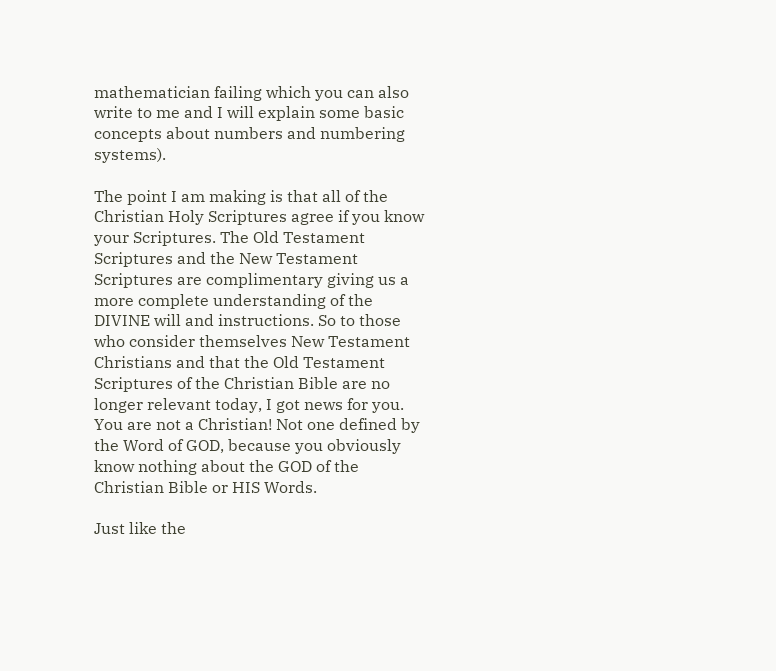mathematician failing which you can also write to me and I will explain some basic concepts about numbers and numbering systems).

The point I am making is that all of the Christian Holy Scriptures agree if you know your Scriptures. The Old Testament Scriptures and the New Testament Scriptures are complimentary giving us a more complete understanding of the DIVINE will and instructions. So to those who consider themselves New Testament Christians and that the Old Testament Scriptures of the Christian Bible are no longer relevant today, I got news for you. You are not a Christian! Not one defined by the Word of GOD, because you obviously know nothing about the GOD of the Christian Bible or HIS Words.

Just like the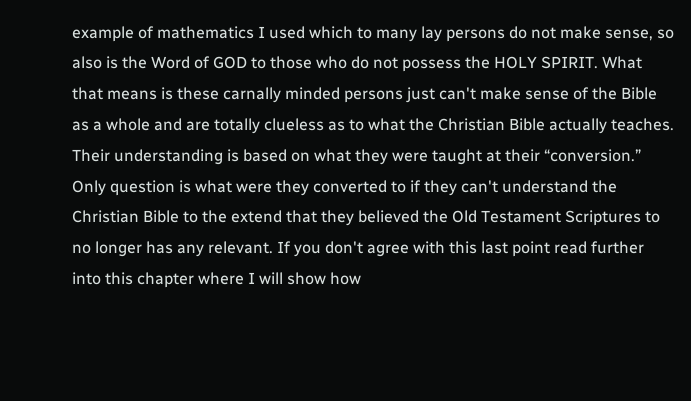example of mathematics I used which to many lay persons do not make sense, so also is the Word of GOD to those who do not possess the HOLY SPIRIT. What that means is these carnally minded persons just can't make sense of the Bible as a whole and are totally clueless as to what the Christian Bible actually teaches. Their understanding is based on what they were taught at their “conversion.” Only question is what were they converted to if they can't understand the Christian Bible to the extend that they believed the Old Testament Scriptures to no longer has any relevant. If you don't agree with this last point read further into this chapter where I will show how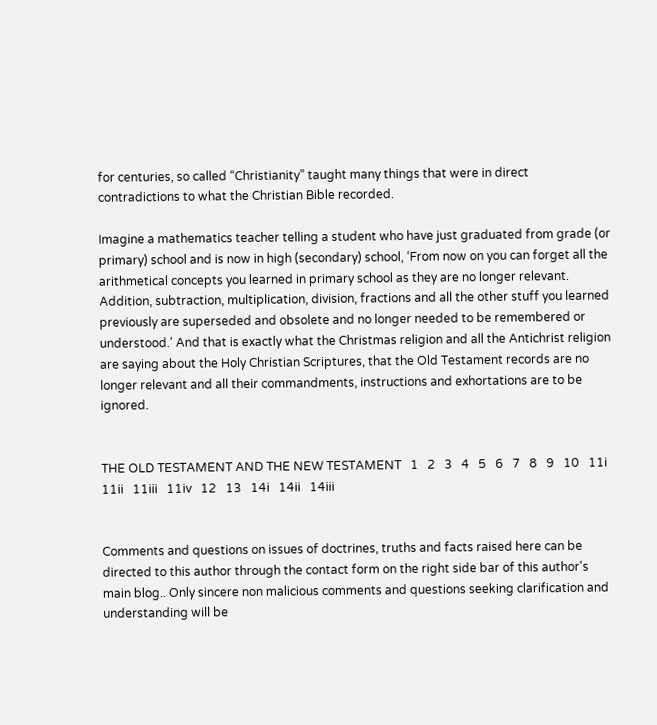for centuries, so called “Christianity” taught many things that were in direct contradictions to what the Christian Bible recorded.

Imagine a mathematics teacher telling a student who have just graduated from grade (or primary) school and is now in high (secondary) school, ‘From now on you can forget all the arithmetical concepts you learned in primary school as they are no longer relevant. Addition, subtraction, multiplication, division, fractions and all the other stuff you learned previously are superseded and obsolete and no longer needed to be remembered or understood.’ And that is exactly what the Christmas religion and all the Antichrist religion are saying about the Holy Christian Scriptures, that the Old Testament records are no longer relevant and all their commandments, instructions and exhortations are to be ignored.


THE OLD TESTAMENT AND THE NEW TESTAMENT   1   2   3   4   5   6   7   8   9   10   11i   11ii   11iii   11iv   12   13   14i   14ii   14iii


Comments and questions on issues of doctrines, truths and facts raised here can be directed to this author through the contact form on the right side bar of this author's main blog.. Only sincere non malicious comments and questions seeking clarification and understanding will be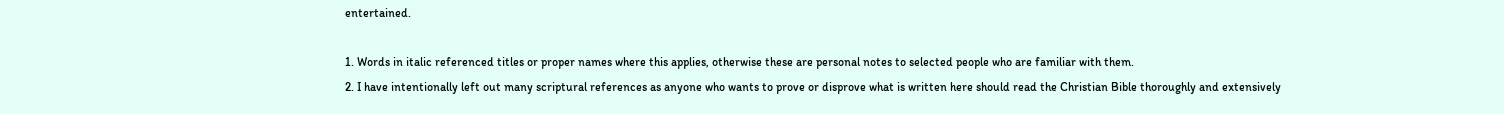entertained.

1. Words in italic referenced titles or proper names where this applies, otherwise these are personal notes to selected people who are familiar with them.
2. I have intentionally left out many scriptural references as anyone who wants to prove or disprove what is written here should read the Christian Bible thoroughly and extensively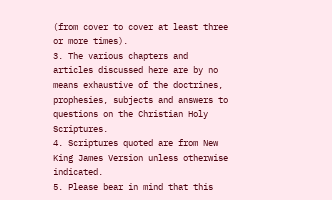(from cover to cover at least three or more times).
3. The various chapters and articles discussed here are by no means exhaustive of the doctrines, prophesies, subjects and answers to questions on the Christian Holy Scriptures.
4. Scriptures quoted are from New King James Version unless otherwise indicated.
5. Please bear in mind that this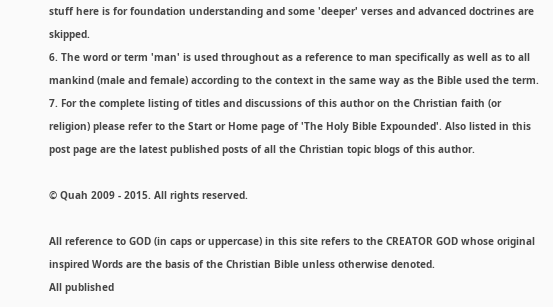stuff here is for foundation understanding and some 'deeper' verses and advanced doctrines are skipped.
6. The word or term 'man' is used throughout as a reference to man specifically as well as to all mankind (male and female) according to the context in the same way as the Bible used the term.
7. For the complete listing of titles and discussions of this author on the Christian faith (or religion) please refer to the Start or Home page of 'The Holy Bible Expounded'. Also listed in this post page are the latest published posts of all the Christian topic blogs of this author.

© Quah 2009 - 2015. All rights reserved.

All reference to GOD (in caps or uppercase) in this site refers to the CREATOR GOD whose original inspired Words are the basis of the Christian Bible unless otherwise denoted.
All published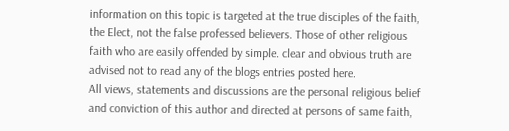information on this topic is targeted at the true disciples of the faith, the Elect, not the false professed believers. Those of other religious faith who are easily offended by simple. clear and obvious truth are advised not to read any of the blogs entries posted here.
All views, statements and discussions are the personal religious belief and conviction of this author and directed at persons of same faith,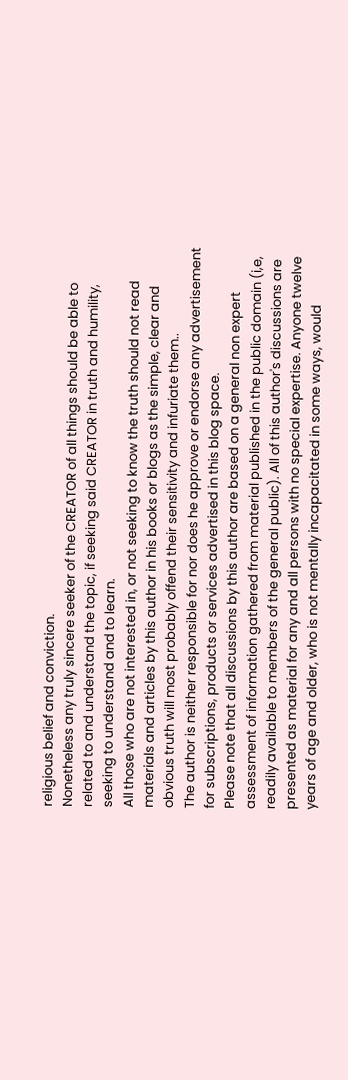religious belief and conviction.
Nonetheless any truly sincere seeker of the CREATOR of all things should be able to related to and understand the topic, if seeking said CREATOR in truth and humility, seeking to understand and to learn.
All those who are not interested in, or not seeking to know the truth should not read materials and articles by this author in his books or blogs as the simple, clear and obvious truth will most probably offend their sensitivity and infuriate them..
The author is neither responsible for nor does he approve or endorse any advertisement for subscriptions, products or services advertised in this blog space.
Please note that all discussions by this author are based on a general non expert assessment of information gathered from material published in the public domain (i,e, readily available to members of the general public). All of this author's discussions are presented as material for any and all persons with no special expertise. Anyone twelve years of age and older, who is not mentally incapacitated in some ways, would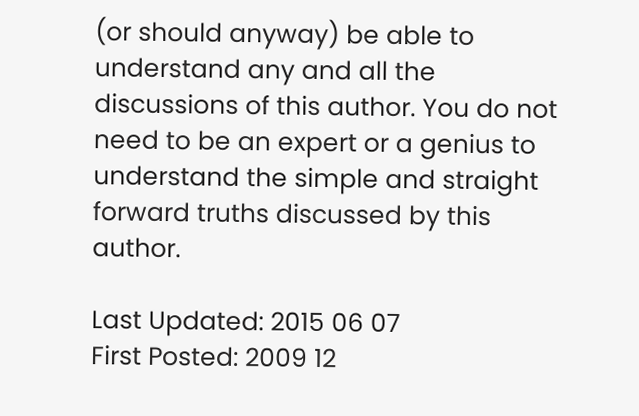(or should anyway) be able to understand any and all the discussions of this author. You do not need to be an expert or a genius to understand the simple and straight forward truths discussed by this author.

Last Updated: 2015 06 07
First Posted: 2009 12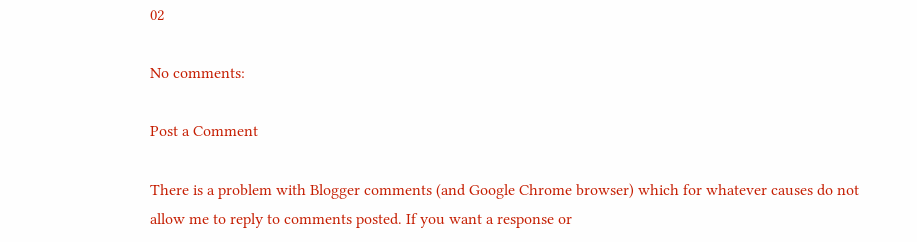02

No comments:

Post a Comment

There is a problem with Blogger comments (and Google Chrome browser) which for whatever causes do not allow me to reply to comments posted. If you want a response or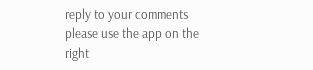reply to your comments please use the app on the right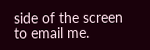side of the screen to email me.